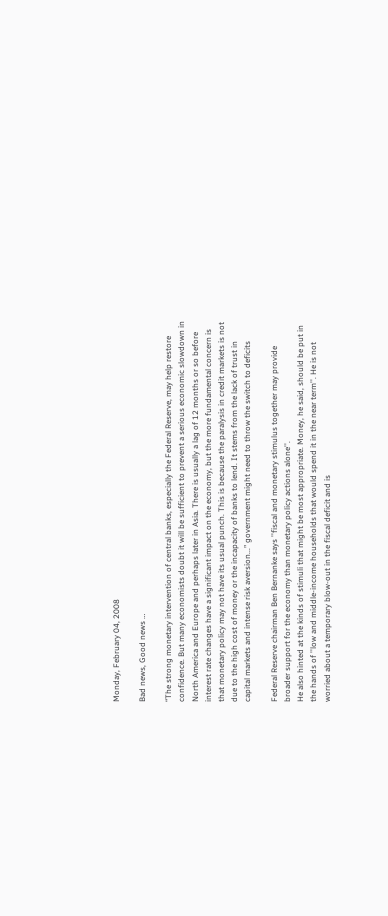Monday, February 04, 2008

Bad news, Good news …

“The strong monetary intervention of central banks, especially the Federal Reserve, may help restore confidence. But many economists doubt it will be sufficient to prevent a serious economic slowdown in North America and Europe and perhaps later in Asia. There is usually a lag of 12 months or so before interest rate changes have a significant impact on the economy, but the more fundamental concern is that monetary policy may not have its usual punch. This is because the paralysis in credit markets is not due to the high cost of money or the incapacity of banks to lend. It stems from the lack of trust in capital markets and intense risk aversion...” government might need to throw the switch to deficits

Federal Reserve chairman Ben Bernanke says ''fiscal and monetary stimulus together may provide broader support for the economy than monetary policy actions alone''.
He also hinted at the kinds of stimuli that might be most appropriate. Money, he said, should be put in the hands of ''low and middle-income households that would spend it in the near term''. He is not worried about a temporary blow-out in the fiscal deficit and is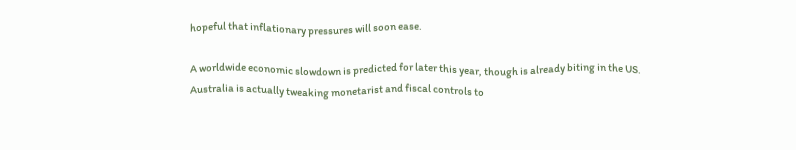hopeful that inflationary pressures will soon ease.

A worldwide economic slowdown is predicted for later this year, though is already biting in the US. Australia is actually tweaking monetarist and fiscal controls to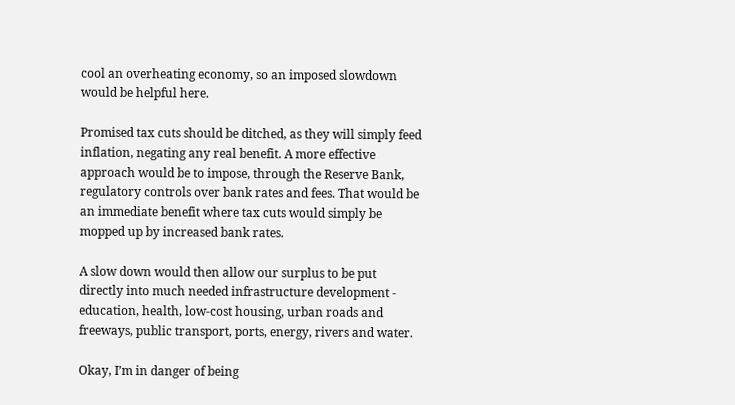cool an overheating economy, so an imposed slowdown would be helpful here.

Promised tax cuts should be ditched, as they will simply feed inflation, negating any real benefit. A more effective approach would be to impose, through the Reserve Bank, regulatory controls over bank rates and fees. That would be an immediate benefit where tax cuts would simply be mopped up by increased bank rates.

A slow down would then allow our surplus to be put directly into much needed infrastructure development - education, health, low-cost housing, urban roads and freeways, public transport, ports, energy, rivers and water.

Okay, I’m in danger of being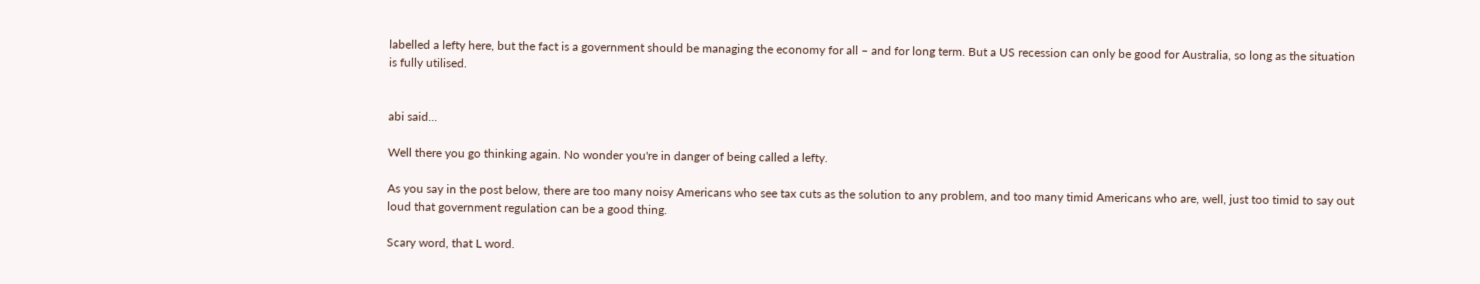labelled a lefty here, but the fact is a government should be managing the economy for all – and for long term. But a US recession can only be good for Australia, so long as the situation is fully utilised.


abi said...

Well there you go thinking again. No wonder you're in danger of being called a lefty.

As you say in the post below, there are too many noisy Americans who see tax cuts as the solution to any problem, and too many timid Americans who are, well, just too timid to say out loud that government regulation can be a good thing.

Scary word, that L word.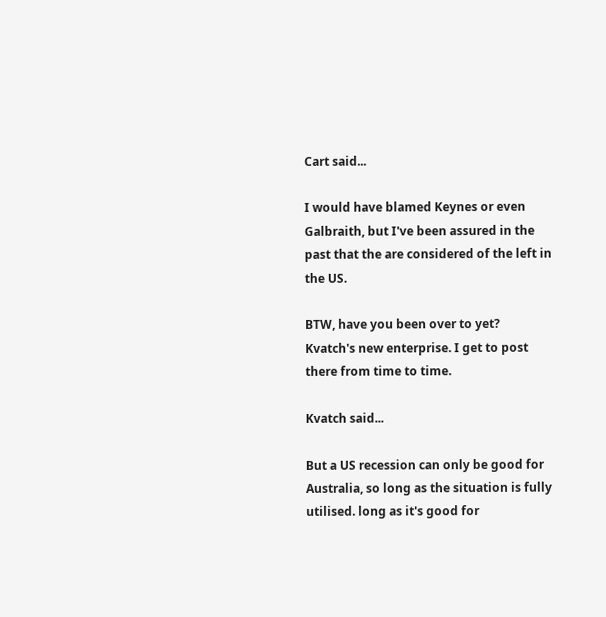Cart said...

I would have blamed Keynes or even Galbraith, but I've been assured in the past that the are considered of the left in the US.

BTW, have you been over to yet? Kvatch's new enterprise. I get to post there from time to time.

Kvatch said...

But a US recession can only be good for Australia, so long as the situation is fully utilised. long as it's good for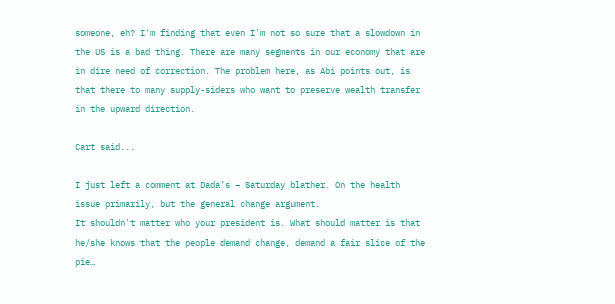someone, eh? I'm finding that even I'm not so sure that a slowdown in the US is a bad thing. There are many segments in our economy that are in dire need of correction. The problem here, as Abi points out, is that there to many supply-siders who want to preserve wealth transfer in the upward direction.

Cart said...

I just left a comment at Dada’s – Saturday blather. On the health issue primarily, but the general change argument.
It shouldn't matter who your president is. What should matter is that he/she knows that the people demand change, demand a fair slice of the pie…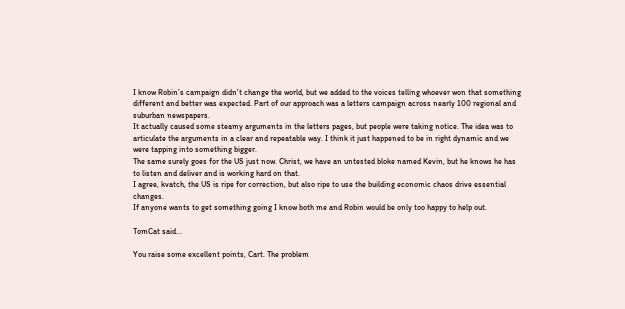I know Robin’s campaign didn’t change the world, but we added to the voices telling whoever won that something different and better was expected. Part of our approach was a letters campaign across nearly 100 regional and suburban newspapers.
It actually caused some steamy arguments in the letters pages, but people were taking notice. The idea was to articulate the arguments in a clear and repeatable way. I think it just happened to be in right dynamic and we were tapping into something bigger.
The same surely goes for the US just now. Christ, we have an untested bloke named Kevin, but he knows he has to listen and deliver and is working hard on that.
I agree, kvatch, the US is ripe for correction, but also ripe to use the building economic chaos drive essential changes.
If anyone wants to get something going I know both me and Robin would be only too happy to help out.

TomCat said...

You raise some excellent points, Cart. The problem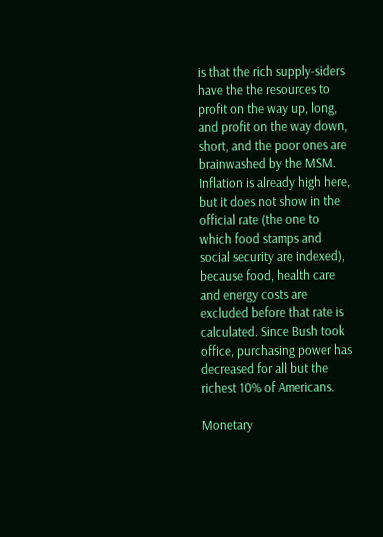is that the rich supply-siders have the the resources to profit on the way up, long, and profit on the way down, short, and the poor ones are brainwashed by the MSM. Inflation is already high here, but it does not show in the official rate (the one to which food stamps and social security are indexed), because food, health care and energy costs are excluded before that rate is calculated. Since Bush took office, purchasing power has decreased for all but the richest 10% of Americans.

Monetary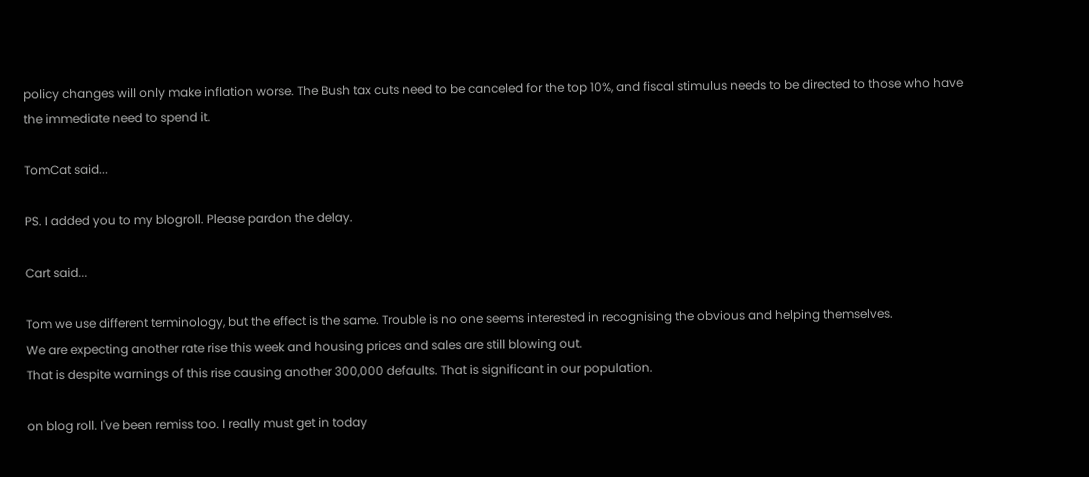policy changes will only make inflation worse. The Bush tax cuts need to be canceled for the top 10%, and fiscal stimulus needs to be directed to those who have the immediate need to spend it.

TomCat said...

PS. I added you to my blogroll. Please pardon the delay.

Cart said...

Tom we use different terminology, but the effect is the same. Trouble is no one seems interested in recognising the obvious and helping themselves.
We are expecting another rate rise this week and housing prices and sales are still blowing out.
That is despite warnings of this rise causing another 300,000 defaults. That is significant in our population.

on blog roll. I've been remiss too. I really must get in today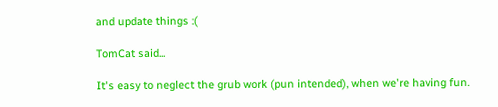and update things :(

TomCat said...

It's easy to neglect the grub work (pun intended), when we're having fun.